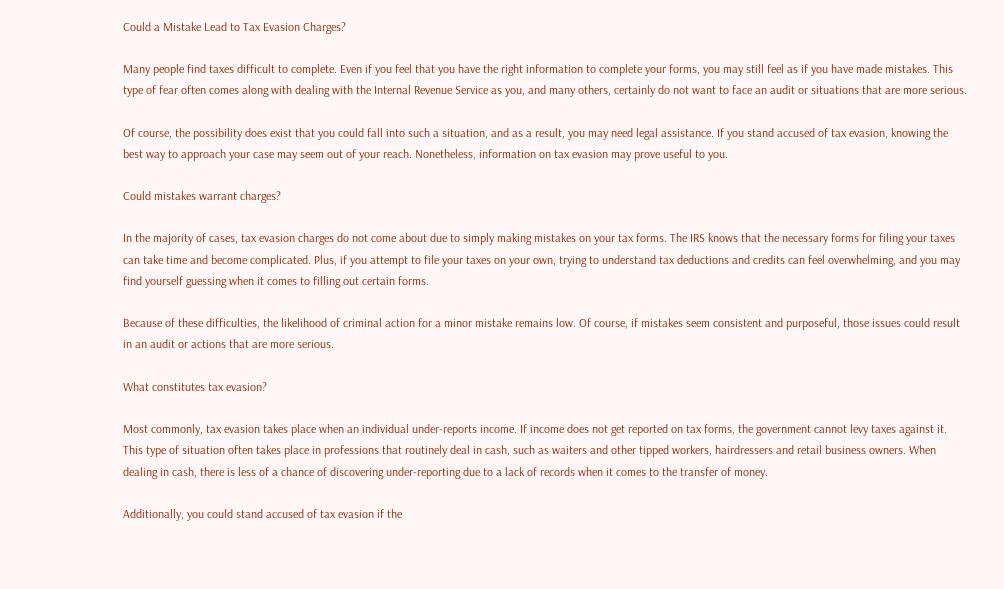Could a Mistake Lead to Tax Evasion Charges?

Many people find taxes difficult to complete. Even if you feel that you have the right information to complete your forms, you may still feel as if you have made mistakes. This type of fear often comes along with dealing with the Internal Revenue Service as you, and many others, certainly do not want to face an audit or situations that are more serious.

Of course, the possibility does exist that you could fall into such a situation, and as a result, you may need legal assistance. If you stand accused of tax evasion, knowing the best way to approach your case may seem out of your reach. Nonetheless, information on tax evasion may prove useful to you.

Could mistakes warrant charges?

In the majority of cases, tax evasion charges do not come about due to simply making mistakes on your tax forms. The IRS knows that the necessary forms for filing your taxes can take time and become complicated. Plus, if you attempt to file your taxes on your own, trying to understand tax deductions and credits can feel overwhelming, and you may find yourself guessing when it comes to filling out certain forms.

Because of these difficulties, the likelihood of criminal action for a minor mistake remains low. Of course, if mistakes seem consistent and purposeful, those issues could result in an audit or actions that are more serious.

What constitutes tax evasion?

Most commonly, tax evasion takes place when an individual under-reports income. If income does not get reported on tax forms, the government cannot levy taxes against it. This type of situation often takes place in professions that routinely deal in cash, such as waiters and other tipped workers, hairdressers and retail business owners. When dealing in cash, there is less of a chance of discovering under-reporting due to a lack of records when it comes to the transfer of money.

Additionally, you could stand accused of tax evasion if the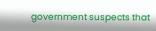government suspects that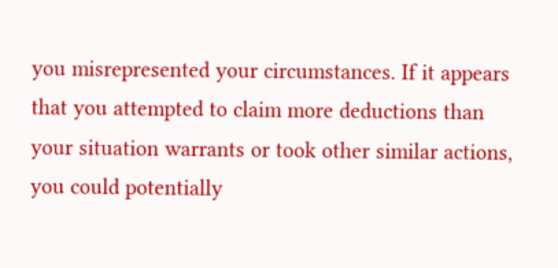you misrepresented your circumstances. If it appears that you attempted to claim more deductions than your situation warrants or took other similar actions, you could potentially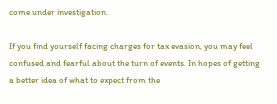come under investigation.

If you find yourself facing charges for tax evasion, you may feel confused and fearful about the turn of events. In hopes of getting a better idea of what to expect from the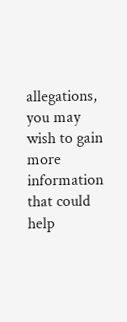allegations, you may wish to gain more information that could help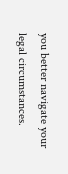you better navigate your legal circumstances.